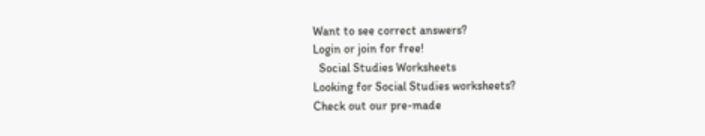Want to see correct answers?
Login or join for free!
  Social Studies Worksheets
Looking for Social Studies worksheets?
Check out our pre-made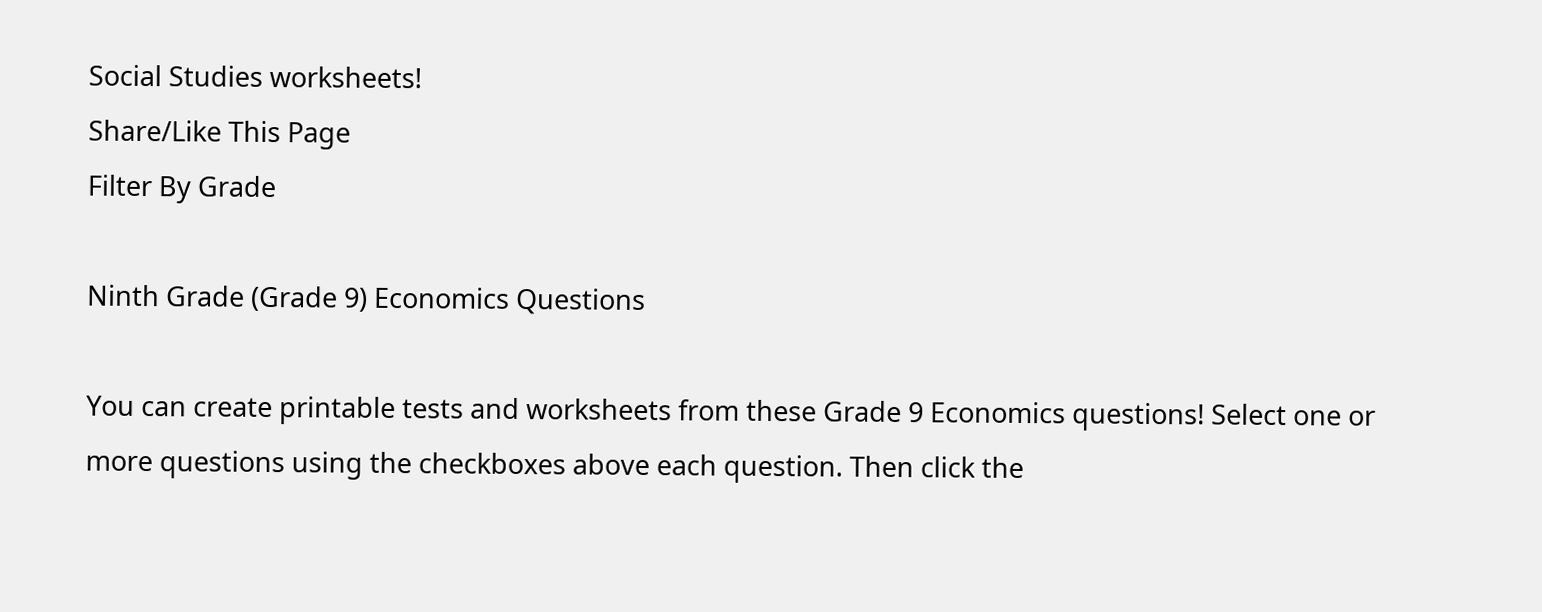Social Studies worksheets!
Share/Like This Page
Filter By Grade

Ninth Grade (Grade 9) Economics Questions

You can create printable tests and worksheets from these Grade 9 Economics questions! Select one or more questions using the checkboxes above each question. Then click the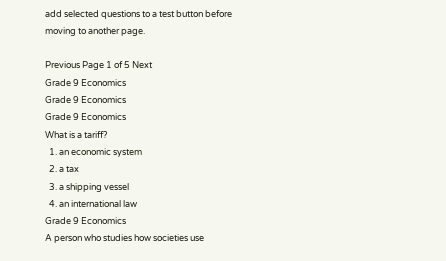add selected questions to a test button before moving to another page.

Previous Page 1 of 5 Next
Grade 9 Economics
Grade 9 Economics
Grade 9 Economics
What is a tariff?
  1. an economic system
  2. a tax
  3. a shipping vessel
  4. an international law
Grade 9 Economics
A person who studies how societies use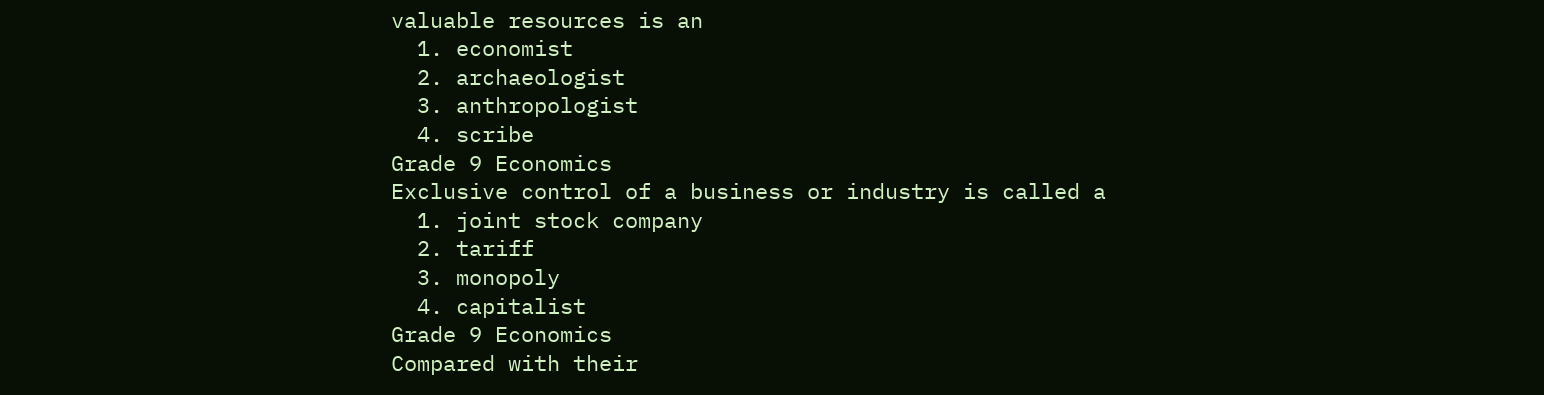valuable resources is an
  1. economist
  2. archaeologist
  3. anthropologist
  4. scribe
Grade 9 Economics
Exclusive control of a business or industry is called a
  1. joint stock company
  2. tariff
  3. monopoly
  4. capitalist
Grade 9 Economics
Compared with their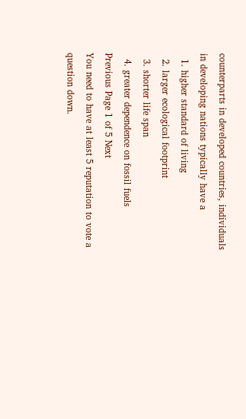counterparts in developed countries, individuals in developing nations typically have a
  1. higher standard of living
  2. larger ecological footprint
  3. shorter life span
  4. greater dependence on fossil fuels
Previous Page 1 of 5 Next
You need to have at least 5 reputation to vote a question down.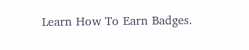Learn How To Earn Badges.